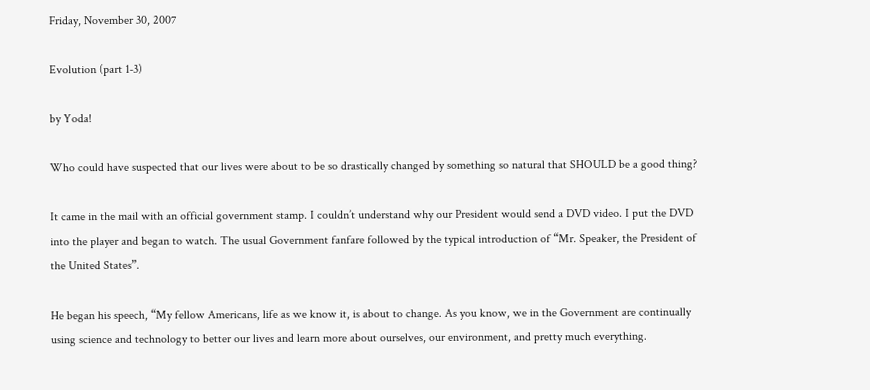Friday, November 30, 2007

Evolution (part 1-3)

by Yoda!

Who could have suspected that our lives were about to be so drastically changed by something so natural that SHOULD be a good thing?

It came in the mail with an official government stamp. I couldn’t understand why our President would send a DVD video. I put the DVD into the player and began to watch. The usual Government fanfare followed by the typical introduction of “Mr. Speaker, the President of the United States”.

He began his speech, “My fellow Americans, life as we know it, is about to change. As you know, we in the Government are continually using science and technology to better our lives and learn more about ourselves, our environment, and pretty much everything.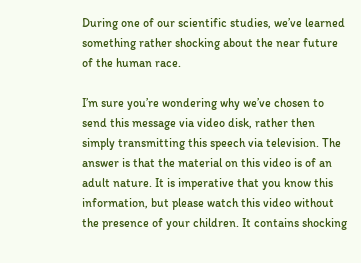During one of our scientific studies, we’ve learned something rather shocking about the near future of the human race.

I’m sure you’re wondering why we’ve chosen to send this message via video disk, rather then simply transmitting this speech via television. The answer is that the material on this video is of an adult nature. It is imperative that you know this information, but please watch this video without the presence of your children. It contains shocking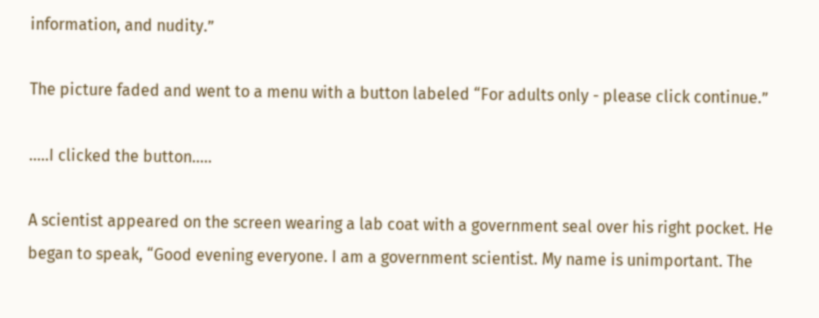information, and nudity.”

The picture faded and went to a menu with a button labeled “For adults only - please click continue.”

.....I clicked the button.....

A scientist appeared on the screen wearing a lab coat with a government seal over his right pocket. He began to speak, “Good evening everyone. I am a government scientist. My name is unimportant. The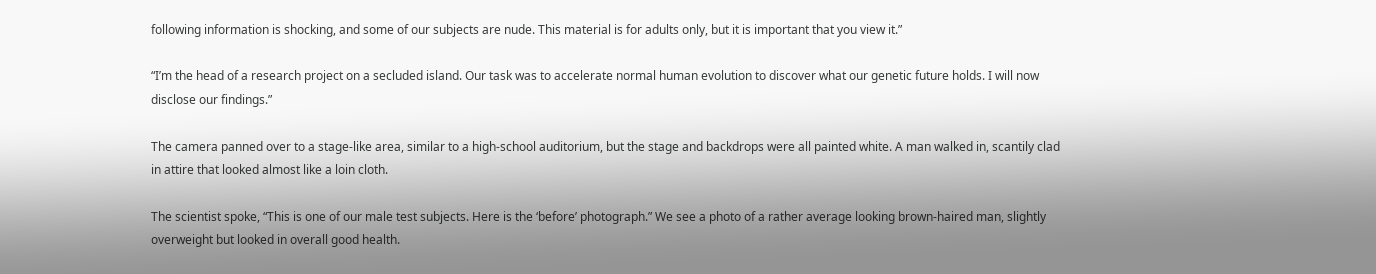following information is shocking, and some of our subjects are nude. This material is for adults only, but it is important that you view it.”

“I’m the head of a research project on a secluded island. Our task was to accelerate normal human evolution to discover what our genetic future holds. I will now disclose our findings.”

The camera panned over to a stage-like area, similar to a high-school auditorium, but the stage and backdrops were all painted white. A man walked in, scantily clad in attire that looked almost like a loin cloth.

The scientist spoke, “This is one of our male test subjects. Here is the ‘before’ photograph.” We see a photo of a rather average looking brown-haired man, slightly overweight but looked in overall good health.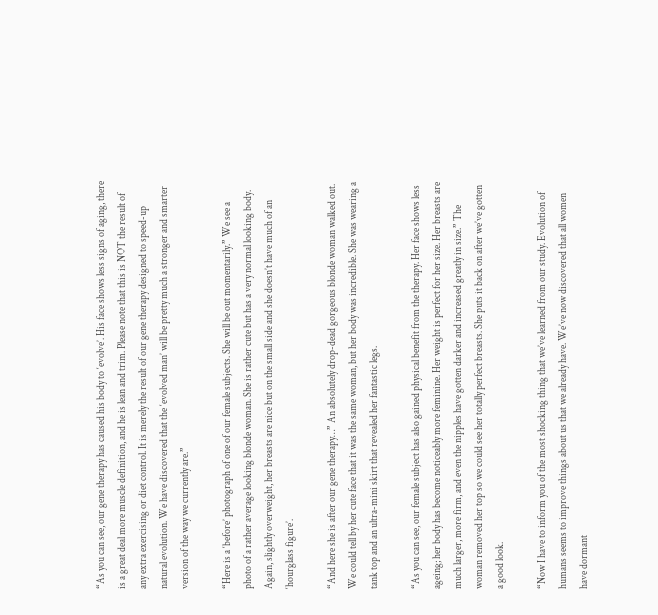“As you can see, our gene therapy has caused his body to ‘evolve’. His face shows less signs of aging, there is a great deal more muscle definition, and he is lean and trim. Please note that this is NOT the result of any extra exercising or diet control. It is merely the result of our gene therapy designed to speed-up natural evolution. We have discovered that the ‘evolved man’ will be pretty much a stronger and smarter version of the way we currently are.”

“Here is a ‘before’ photograph of one of our female subjects. She will be out momentarily.” We see a photo of a rather average looking blonde woman. She is rather cute but has a very normal looking body. Again, slightly overweight, her breasts are nice but on the small side and she doesn’t have much of an ‘hourglass figure’.

“And here she is after our gene therapy…” An absolutely drop-dead gorgeous blonde woman walked out. We could tell by her cute face that it was the same woman, but her body was incredible. She was wearing a tank top and an ultra-mini skirt that revealed her fantastic legs.

“As you can see, our female subject has also gained physical benefit from the therapy. Her face shows less ageing; her body has become noticeably more feminine. Her weight is perfect for her size. Her breasts are much larger, more firm, and even the nipples have gotten darker and increased greatly in size.” The woman removed her top so we could see her totally perfect breasts. She puts it back on after we’ve gotten a good look.

“Now I have to inform you of the most shocking thing that we’ve learned from our study. Evolution of humans seems to improve things about us that we already have. We’ve now discovered that all women have dormant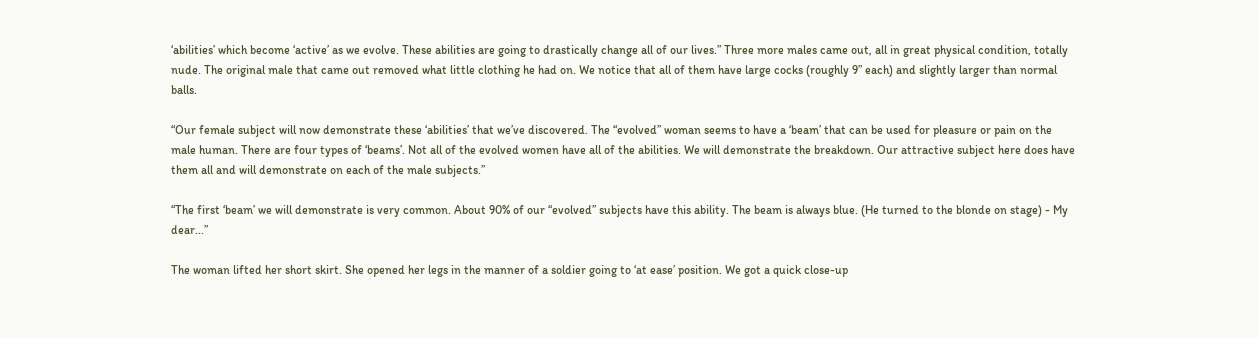‘abilities’ which become ‘active’ as we evolve. These abilities are going to drastically change all of our lives.” Three more males came out, all in great physical condition, totally nude. The original male that came out removed what little clothing he had on. We notice that all of them have large cocks (roughly 9” each) and slightly larger than normal balls.

“Our female subject will now demonstrate these ‘abilities’ that we’ve discovered. The “evolved” woman seems to have a ‘beam’ that can be used for pleasure or pain on the male human. There are four types of ‘beams’. Not all of the evolved women have all of the abilities. We will demonstrate the breakdown. Our attractive subject here does have them all and will demonstrate on each of the male subjects.”

“The first ‘beam’ we will demonstrate is very common. About 90% of our “evolved” subjects have this ability. The beam is always blue. (He turned to the blonde on stage) - My dear...”

The woman lifted her short skirt. She opened her legs in the manner of a soldier going to ‘at ease’ position. We got a quick close-up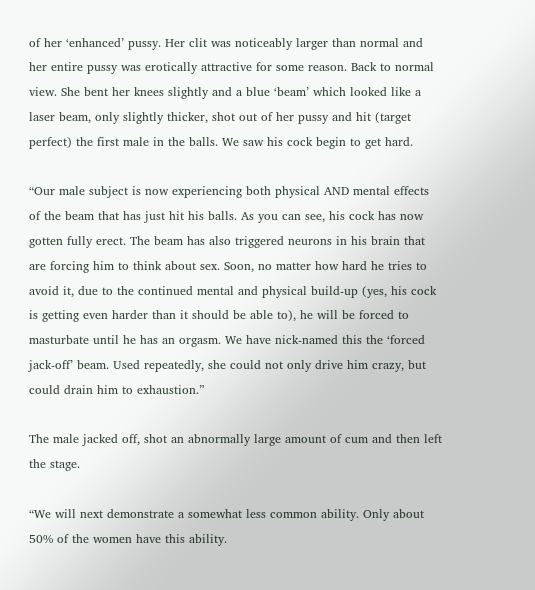of her ‘enhanced’ pussy. Her clit was noticeably larger than normal and her entire pussy was erotically attractive for some reason. Back to normal view. She bent her knees slightly and a blue ‘beam’ which looked like a laser beam, only slightly thicker, shot out of her pussy and hit (target perfect) the first male in the balls. We saw his cock begin to get hard.

“Our male subject is now experiencing both physical AND mental effects of the beam that has just hit his balls. As you can see, his cock has now gotten fully erect. The beam has also triggered neurons in his brain that are forcing him to think about sex. Soon, no matter how hard he tries to avoid it, due to the continued mental and physical build-up (yes, his cock is getting even harder than it should be able to), he will be forced to masturbate until he has an orgasm. We have nick-named this the ‘forced jack-off’ beam. Used repeatedly, she could not only drive him crazy, but could drain him to exhaustion.”

The male jacked off, shot an abnormally large amount of cum and then left the stage.

“We will next demonstrate a somewhat less common ability. Only about 50% of the women have this ability.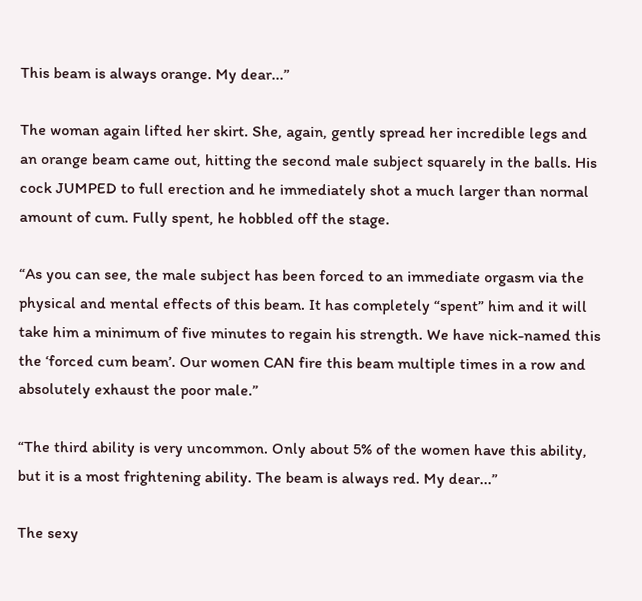This beam is always orange. My dear...”

The woman again lifted her skirt. She, again, gently spread her incredible legs and an orange beam came out, hitting the second male subject squarely in the balls. His cock JUMPED to full erection and he immediately shot a much larger than normal amount of cum. Fully spent, he hobbled off the stage.

“As you can see, the male subject has been forced to an immediate orgasm via the physical and mental effects of this beam. It has completely “spent” him and it will take him a minimum of five minutes to regain his strength. We have nick-named this the ‘forced cum beam’. Our women CAN fire this beam multiple times in a row and absolutely exhaust the poor male.”

“The third ability is very uncommon. Only about 5% of the women have this ability, but it is a most frightening ability. The beam is always red. My dear...”

The sexy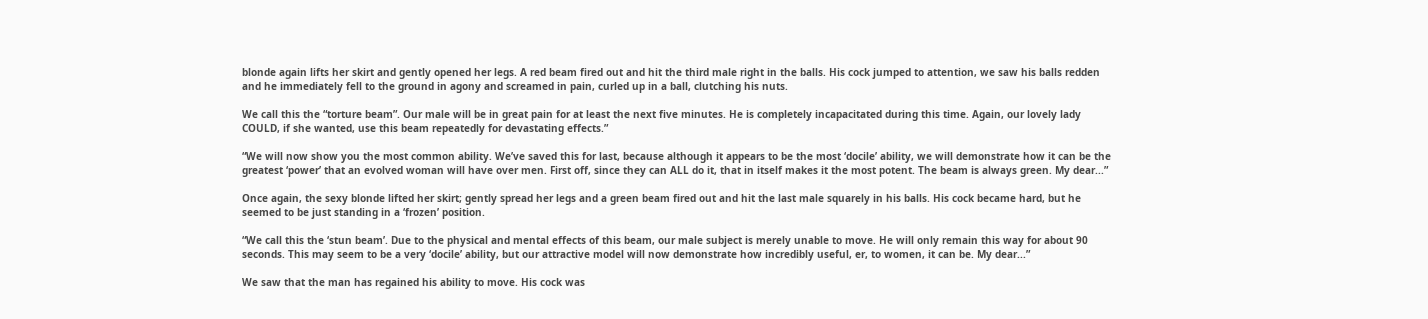blonde again lifts her skirt and gently opened her legs. A red beam fired out and hit the third male right in the balls. His cock jumped to attention, we saw his balls redden and he immediately fell to the ground in agony and screamed in pain, curled up in a ball, clutching his nuts.

We call this the “torture beam”. Our male will be in great pain for at least the next five minutes. He is completely incapacitated during this time. Again, our lovely lady COULD, if she wanted, use this beam repeatedly for devastating effects.”

“We will now show you the most common ability. We’ve saved this for last, because although it appears to be the most ‘docile’ ability, we will demonstrate how it can be the greatest ‘power’ that an evolved woman will have over men. First off, since they can ALL do it, that in itself makes it the most potent. The beam is always green. My dear...”

Once again, the sexy blonde lifted her skirt; gently spread her legs and a green beam fired out and hit the last male squarely in his balls. His cock became hard, but he seemed to be just standing in a ‘frozen’ position.

“We call this the ‘stun beam’. Due to the physical and mental effects of this beam, our male subject is merely unable to move. He will only remain this way for about 90 seconds. This may seem to be a very ‘docile’ ability, but our attractive model will now demonstrate how incredibly useful, er, to women, it can be. My dear...”

We saw that the man has regained his ability to move. His cock was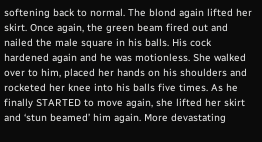softening back to normal. The blond again lifted her skirt. Once again, the green beam fired out and nailed the male square in his balls. His cock hardened again and he was motionless. She walked over to him, placed her hands on his shoulders and rocketed her knee into his balls five times. As he finally STARTED to move again, she lifted her skirt and ‘stun beamed’ him again. More devastating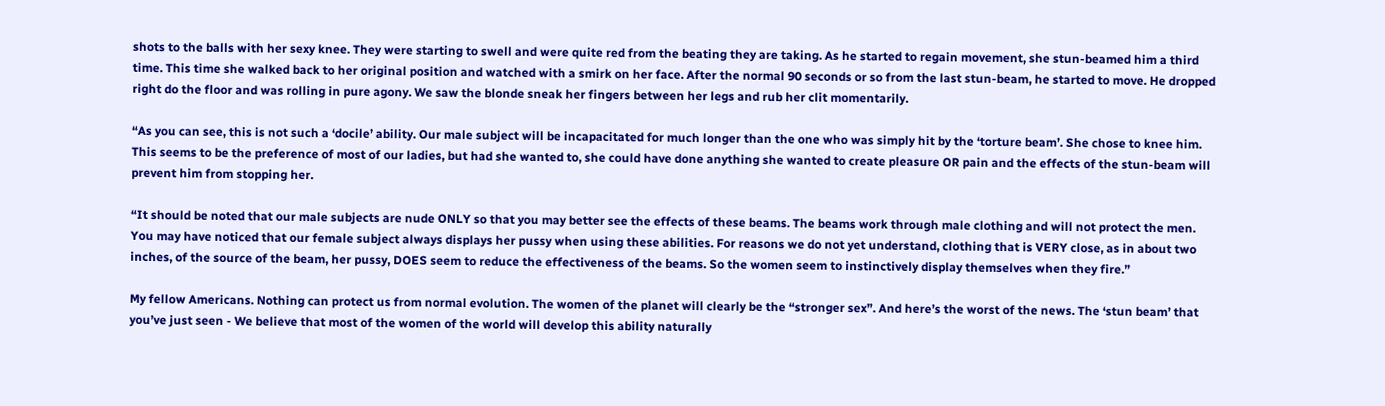shots to the balls with her sexy knee. They were starting to swell and were quite red from the beating they are taking. As he started to regain movement, she stun-beamed him a third time. This time she walked back to her original position and watched with a smirk on her face. After the normal 90 seconds or so from the last stun-beam, he started to move. He dropped right do the floor and was rolling in pure agony. We saw the blonde sneak her fingers between her legs and rub her clit momentarily.

“As you can see, this is not such a ‘docile’ ability. Our male subject will be incapacitated for much longer than the one who was simply hit by the ‘torture beam’. She chose to knee him. This seems to be the preference of most of our ladies, but had she wanted to, she could have done anything she wanted to create pleasure OR pain and the effects of the stun-beam will prevent him from stopping her.

“It should be noted that our male subjects are nude ONLY so that you may better see the effects of these beams. The beams work through male clothing and will not protect the men. You may have noticed that our female subject always displays her pussy when using these abilities. For reasons we do not yet understand, clothing that is VERY close, as in about two inches, of the source of the beam, her pussy, DOES seem to reduce the effectiveness of the beams. So the women seem to instinctively display themselves when they fire.”

My fellow Americans. Nothing can protect us from normal evolution. The women of the planet will clearly be the “stronger sex”. And here’s the worst of the news. The ‘stun beam’ that you’ve just seen - We believe that most of the women of the world will develop this ability naturally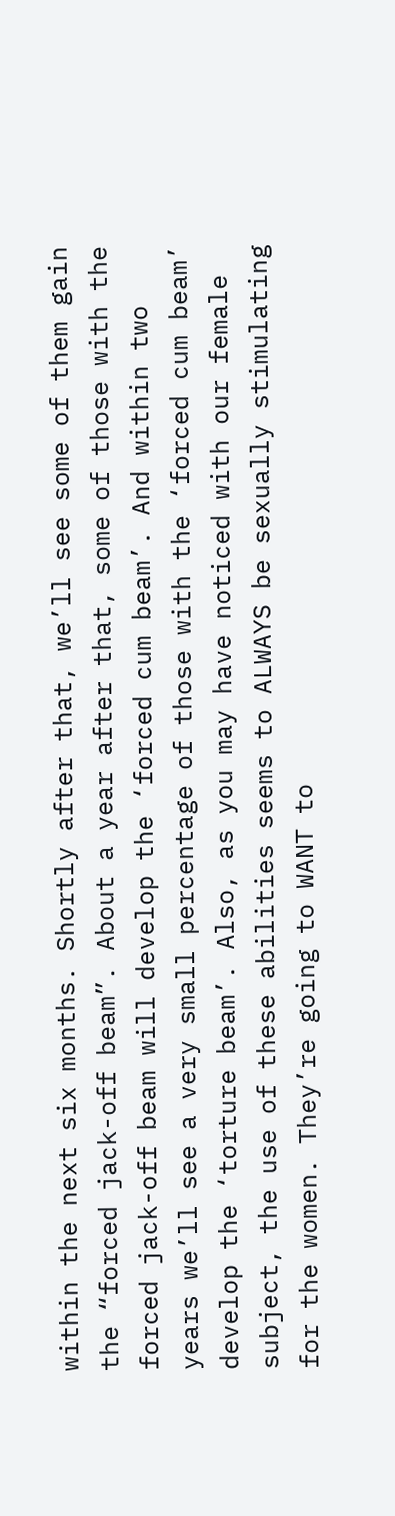within the next six months. Shortly after that, we’ll see some of them gain the “forced jack-off beam”. About a year after that, some of those with the forced jack-off beam will develop the ‘forced cum beam’. And within two years we’ll see a very small percentage of those with the ‘forced cum beam’ develop the ‘torture beam’. Also, as you may have noticed with our female subject, the use of these abilities seems to ALWAYS be sexually stimulating for the women. They’re going to WANT to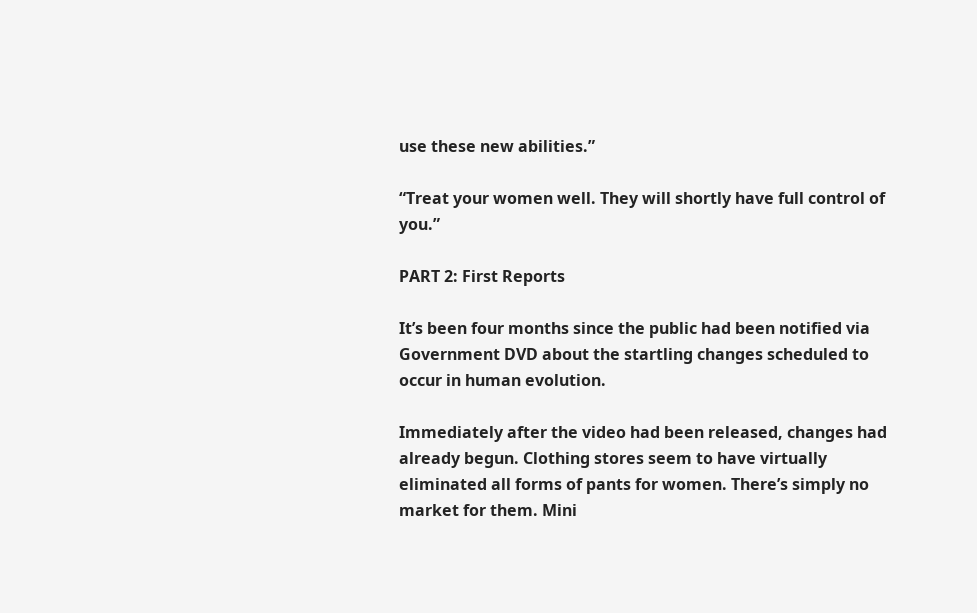use these new abilities.”

“Treat your women well. They will shortly have full control of you.”

PART 2: First Reports

It’s been four months since the public had been notified via Government DVD about the startling changes scheduled to occur in human evolution.

Immediately after the video had been released, changes had already begun. Clothing stores seem to have virtually eliminated all forms of pants for women. There’s simply no market for them. Mini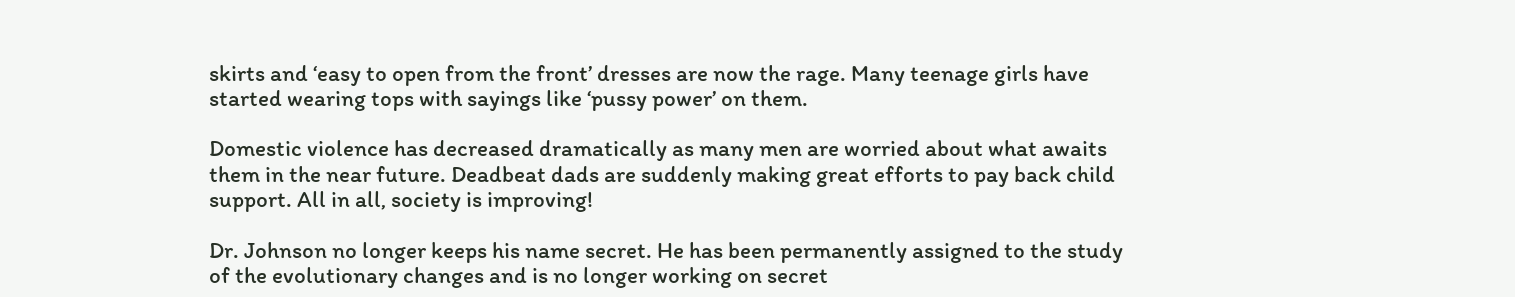skirts and ‘easy to open from the front’ dresses are now the rage. Many teenage girls have started wearing tops with sayings like ‘pussy power’ on them.

Domestic violence has decreased dramatically as many men are worried about what awaits them in the near future. Deadbeat dads are suddenly making great efforts to pay back child support. All in all, society is improving!

Dr. Johnson no longer keeps his name secret. He has been permanently assigned to the study of the evolutionary changes and is no longer working on secret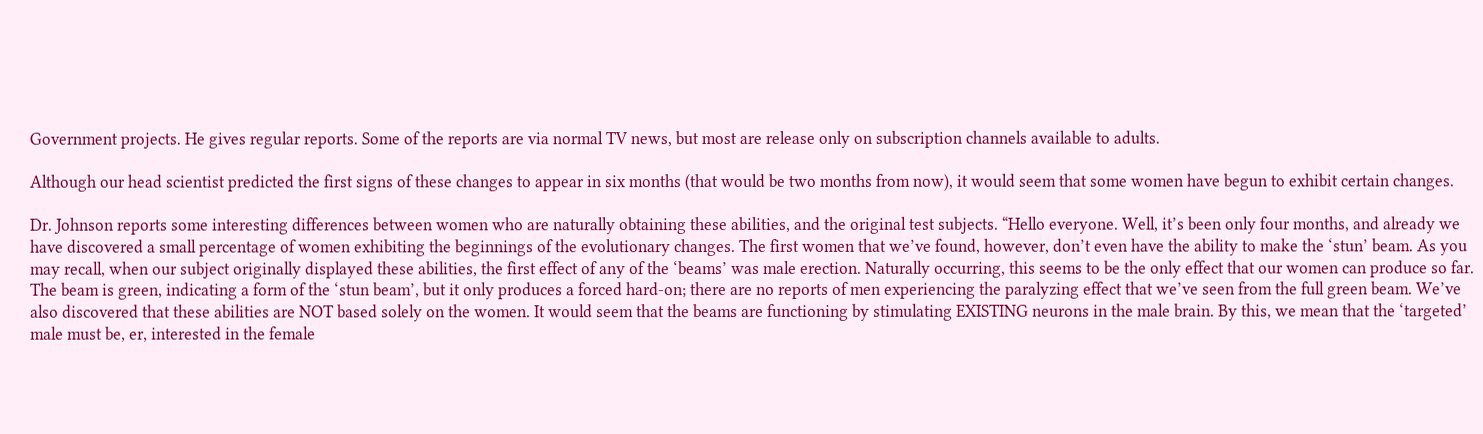Government projects. He gives regular reports. Some of the reports are via normal TV news, but most are release only on subscription channels available to adults.

Although our head scientist predicted the first signs of these changes to appear in six months (that would be two months from now), it would seem that some women have begun to exhibit certain changes.

Dr. Johnson reports some interesting differences between women who are naturally obtaining these abilities, and the original test subjects. “Hello everyone. Well, it’s been only four months, and already we have discovered a small percentage of women exhibiting the beginnings of the evolutionary changes. The first women that we’ve found, however, don’t even have the ability to make the ‘stun’ beam. As you may recall, when our subject originally displayed these abilities, the first effect of any of the ‘beams’ was male erection. Naturally occurring, this seems to be the only effect that our women can produce so far. The beam is green, indicating a form of the ‘stun beam’, but it only produces a forced hard-on; there are no reports of men experiencing the paralyzing effect that we’ve seen from the full green beam. We’ve also discovered that these abilities are NOT based solely on the women. It would seem that the beams are functioning by stimulating EXISTING neurons in the male brain. By this, we mean that the ‘targeted’ male must be, er, interested in the female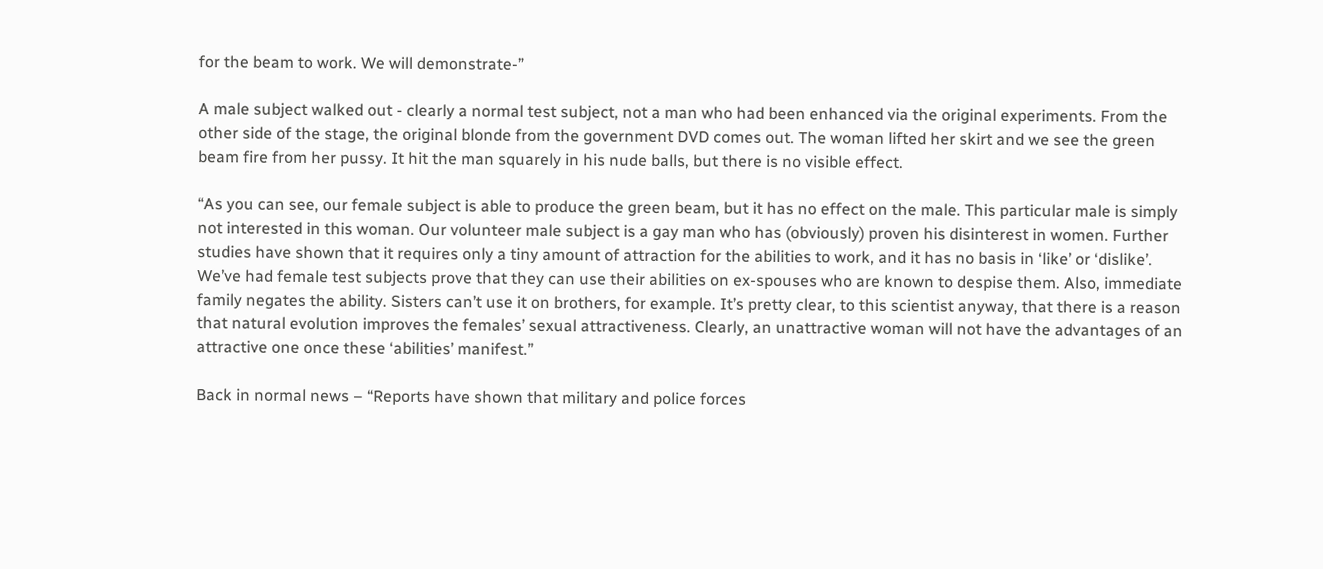for the beam to work. We will demonstrate-”

A male subject walked out - clearly a normal test subject, not a man who had been enhanced via the original experiments. From the other side of the stage, the original blonde from the government DVD comes out. The woman lifted her skirt and we see the green beam fire from her pussy. It hit the man squarely in his nude balls, but there is no visible effect.

“As you can see, our female subject is able to produce the green beam, but it has no effect on the male. This particular male is simply not interested in this woman. Our volunteer male subject is a gay man who has (obviously) proven his disinterest in women. Further studies have shown that it requires only a tiny amount of attraction for the abilities to work, and it has no basis in ‘like’ or ‘dislike’. We’ve had female test subjects prove that they can use their abilities on ex-spouses who are known to despise them. Also, immediate family negates the ability. Sisters can’t use it on brothers, for example. It’s pretty clear, to this scientist anyway, that there is a reason that natural evolution improves the females’ sexual attractiveness. Clearly, an unattractive woman will not have the advantages of an attractive one once these ‘abilities’ manifest.”

Back in normal news – “Reports have shown that military and police forces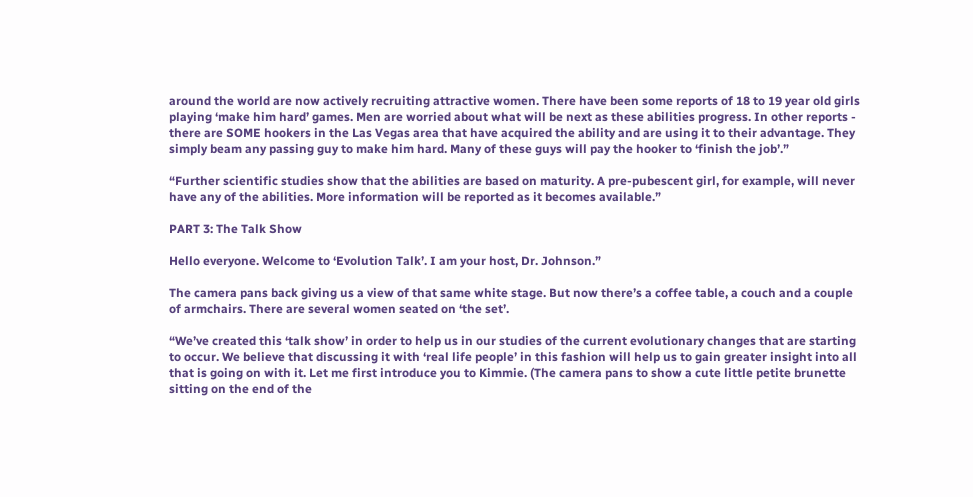around the world are now actively recruiting attractive women. There have been some reports of 18 to 19 year old girls playing ‘make him hard’ games. Men are worried about what will be next as these abilities progress. In other reports - there are SOME hookers in the Las Vegas area that have acquired the ability and are using it to their advantage. They simply beam any passing guy to make him hard. Many of these guys will pay the hooker to ‘finish the job’.”

“Further scientific studies show that the abilities are based on maturity. A pre-pubescent girl, for example, will never have any of the abilities. More information will be reported as it becomes available.”

PART 3: The Talk Show

Hello everyone. Welcome to ‘Evolution Talk’. I am your host, Dr. Johnson.”

The camera pans back giving us a view of that same white stage. But now there’s a coffee table, a couch and a couple of armchairs. There are several women seated on ‘the set’.

“We’ve created this ‘talk show’ in order to help us in our studies of the current evolutionary changes that are starting to occur. We believe that discussing it with ‘real life people’ in this fashion will help us to gain greater insight into all that is going on with it. Let me first introduce you to Kimmie. (The camera pans to show a cute little petite brunette sitting on the end of the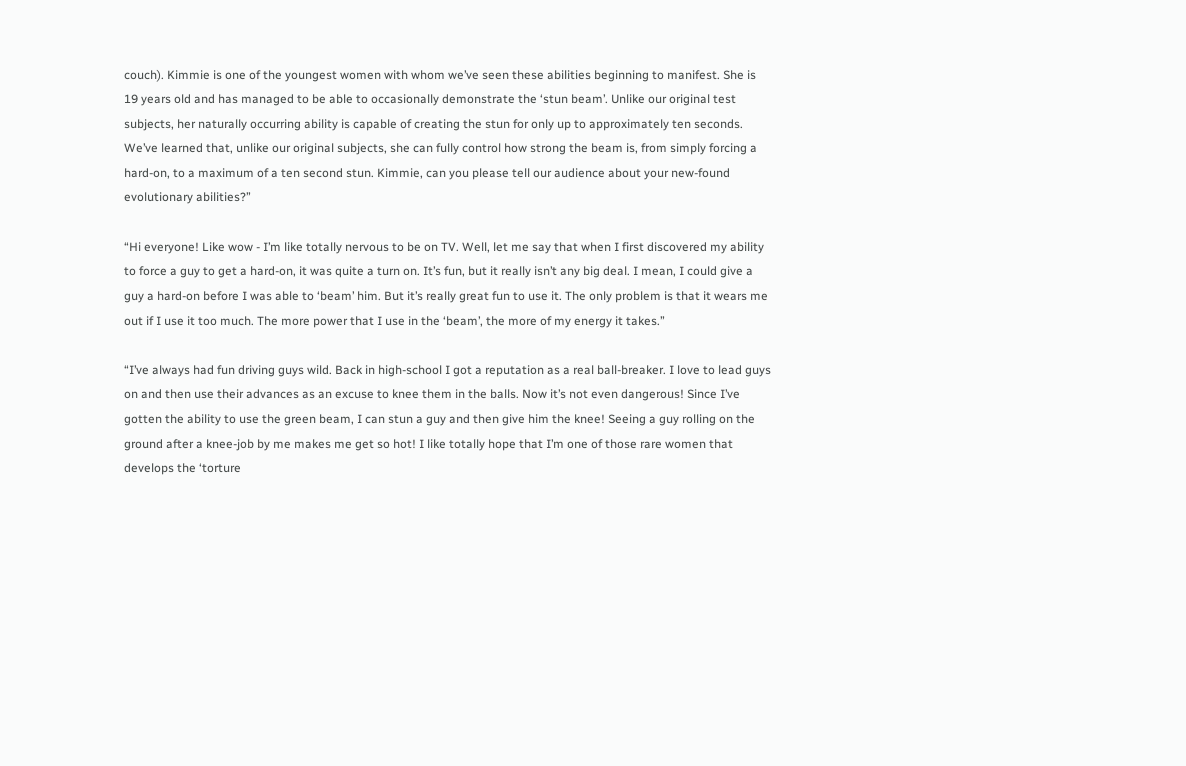couch). Kimmie is one of the youngest women with whom we’ve seen these abilities beginning to manifest. She is 19 years old and has managed to be able to occasionally demonstrate the ‘stun beam’. Unlike our original test subjects, her naturally occurring ability is capable of creating the stun for only up to approximately ten seconds. We’ve learned that, unlike our original subjects, she can fully control how strong the beam is, from simply forcing a hard-on, to a maximum of a ten second stun. Kimmie, can you please tell our audience about your new-found evolutionary abilities?”

“Hi everyone! Like wow - I’m like totally nervous to be on TV. Well, let me say that when I first discovered my ability to force a guy to get a hard-on, it was quite a turn on. It’s fun, but it really isn’t any big deal. I mean, I could give a guy a hard-on before I was able to ‘beam’ him. But it’s really great fun to use it. The only problem is that it wears me out if I use it too much. The more power that I use in the ‘beam’, the more of my energy it takes.”

“I’ve always had fun driving guys wild. Back in high-school I got a reputation as a real ball-breaker. I love to lead guys on and then use their advances as an excuse to knee them in the balls. Now it’s not even dangerous! Since I’ve gotten the ability to use the green beam, I can stun a guy and then give him the knee! Seeing a guy rolling on the ground after a knee-job by me makes me get so hot! I like totally hope that I’m one of those rare women that develops the ‘torture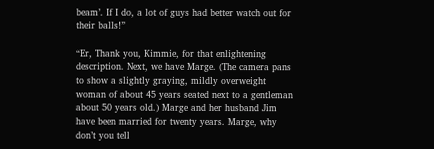beam’. If I do, a lot of guys had better watch out for their balls!”

“Er, Thank you, Kimmie, for that enlightening description. Next, we have Marge. (The camera pans to show a slightly graying, mildly overweight woman of about 45 years seated next to a gentleman about 50 years old.) Marge and her husband Jim have been married for twenty years. Marge, why don’t you tell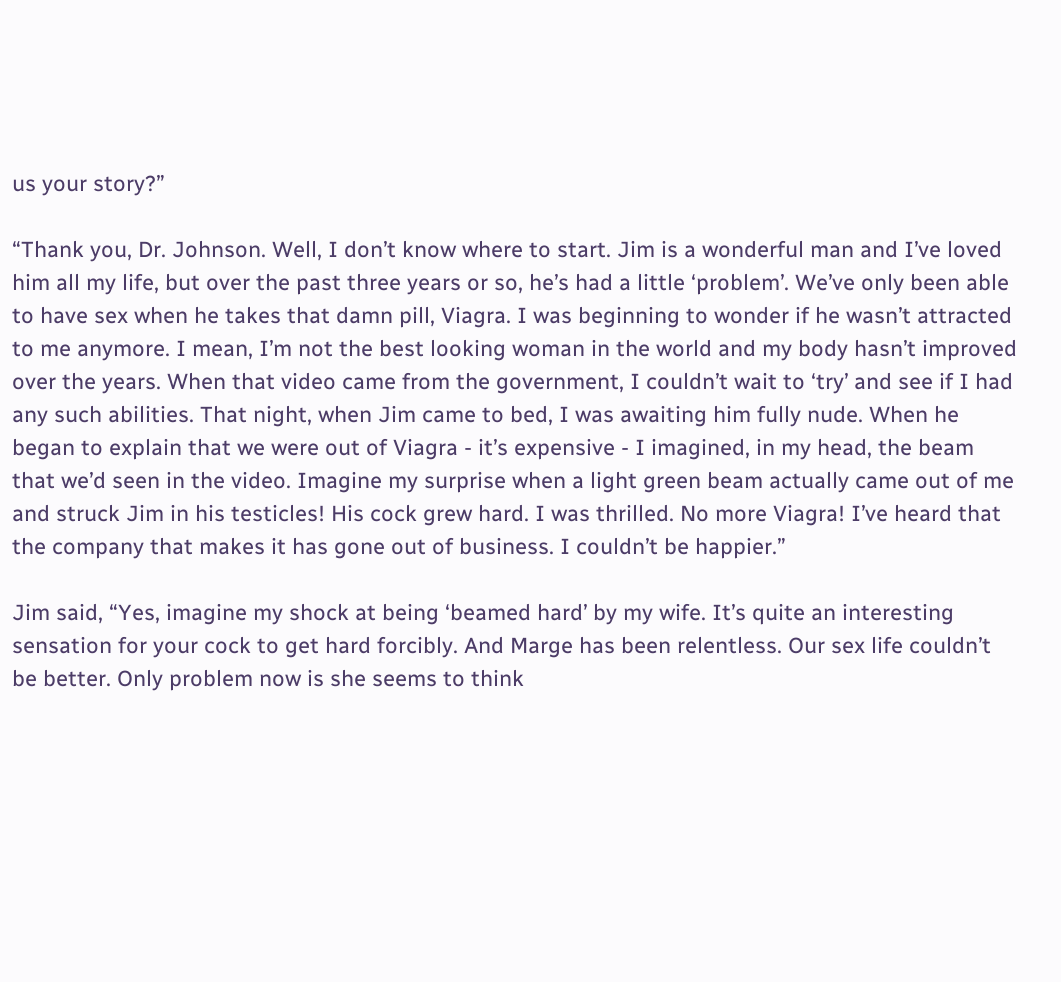us your story?”

“Thank you, Dr. Johnson. Well, I don’t know where to start. Jim is a wonderful man and I’ve loved him all my life, but over the past three years or so, he’s had a little ‘problem’. We’ve only been able to have sex when he takes that damn pill, Viagra. I was beginning to wonder if he wasn’t attracted to me anymore. I mean, I’m not the best looking woman in the world and my body hasn’t improved over the years. When that video came from the government, I couldn’t wait to ‘try’ and see if I had any such abilities. That night, when Jim came to bed, I was awaiting him fully nude. When he began to explain that we were out of Viagra - it’s expensive - I imagined, in my head, the beam that we’d seen in the video. Imagine my surprise when a light green beam actually came out of me and struck Jim in his testicles! His cock grew hard. I was thrilled. No more Viagra! I’ve heard that the company that makes it has gone out of business. I couldn’t be happier.”

Jim said, “Yes, imagine my shock at being ‘beamed hard’ by my wife. It’s quite an interesting sensation for your cock to get hard forcibly. And Marge has been relentless. Our sex life couldn’t be better. Only problem now is she seems to think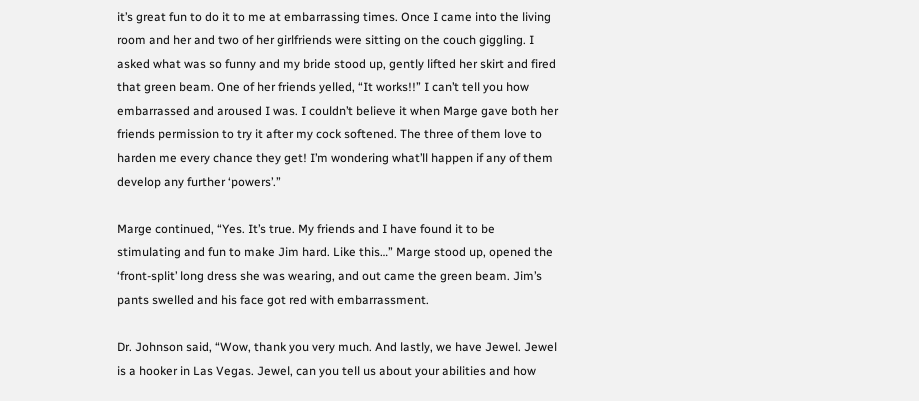it’s great fun to do it to me at embarrassing times. Once I came into the living room and her and two of her girlfriends were sitting on the couch giggling. I asked what was so funny and my bride stood up, gently lifted her skirt and fired that green beam. One of her friends yelled, “It works!!” I can’t tell you how embarrassed and aroused I was. I couldn’t believe it when Marge gave both her friends permission to try it after my cock softened. The three of them love to harden me every chance they get! I’m wondering what’ll happen if any of them develop any further ‘powers’.”

Marge continued, “Yes. It’s true. My friends and I have found it to be stimulating and fun to make Jim hard. Like this…” Marge stood up, opened the ‘front-split’ long dress she was wearing, and out came the green beam. Jim’s pants swelled and his face got red with embarrassment.

Dr. Johnson said, “Wow, thank you very much. And lastly, we have Jewel. Jewel is a hooker in Las Vegas. Jewel, can you tell us about your abilities and how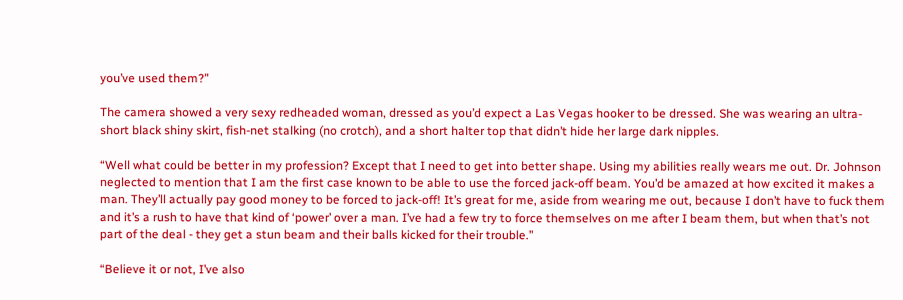you’ve used them?”

The camera showed a very sexy redheaded woman, dressed as you’d expect a Las Vegas hooker to be dressed. She was wearing an ultra-short black shiny skirt, fish-net stalking (no crotch), and a short halter top that didn’t hide her large dark nipples.

“Well what could be better in my profession? Except that I need to get into better shape. Using my abilities really wears me out. Dr. Johnson neglected to mention that I am the first case known to be able to use the forced jack-off beam. You’d be amazed at how excited it makes a man. They’ll actually pay good money to be forced to jack-off! It’s great for me, aside from wearing me out, because I don’t have to fuck them and it’s a rush to have that kind of ‘power’ over a man. I’ve had a few try to force themselves on me after I beam them, but when that’s not part of the deal - they get a stun beam and their balls kicked for their trouble.”

“Believe it or not, I’ve also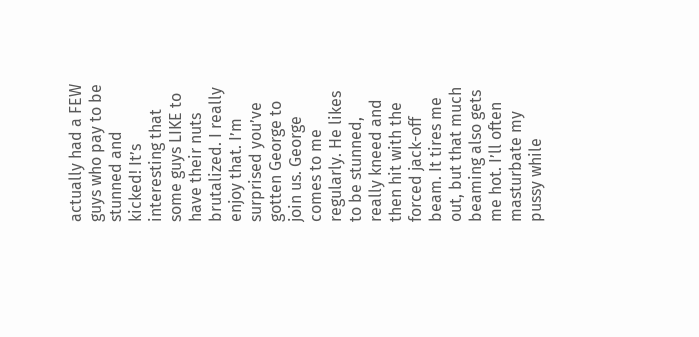actually had a FEW guys who pay to be stunned and kicked! It’s interesting that some guys LIKE to have their nuts brutalized. I really enjoy that. I’m surprised you’ve gotten George to join us. George comes to me regularly. He likes to be stunned, really kneed and then hit with the forced jack-off beam. It tires me out, but that much beaming also gets me hot. I’ll often masturbate my pussy while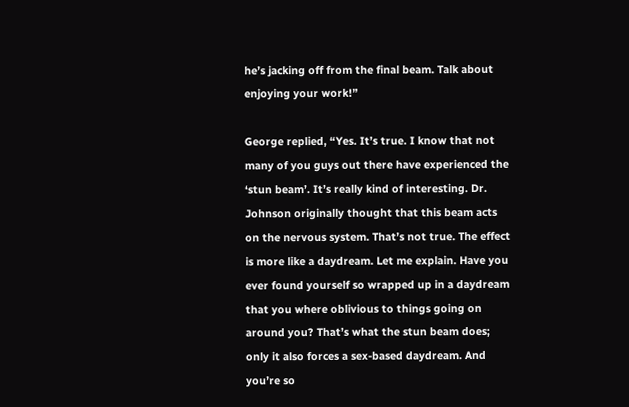he’s jacking off from the final beam. Talk about enjoying your work!”

George replied, “Yes. It’s true. I know that not many of you guys out there have experienced the ‘stun beam’. It’s really kind of interesting. Dr. Johnson originally thought that this beam acts on the nervous system. That’s not true. The effect is more like a daydream. Let me explain. Have you ever found yourself so wrapped up in a daydream that you where oblivious to things going on around you? That’s what the stun beam does; only it also forces a sex-based daydream. And you’re so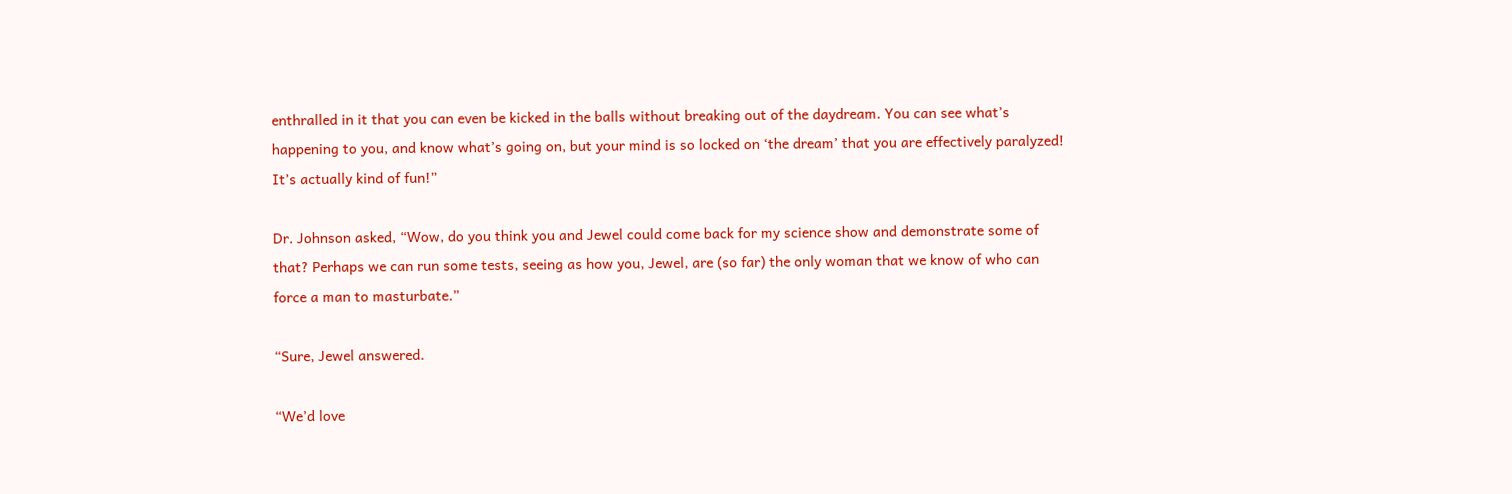enthralled in it that you can even be kicked in the balls without breaking out of the daydream. You can see what’s happening to you, and know what’s going on, but your mind is so locked on ‘the dream’ that you are effectively paralyzed! It’s actually kind of fun!”

Dr. Johnson asked, “Wow, do you think you and Jewel could come back for my science show and demonstrate some of that? Perhaps we can run some tests, seeing as how you, Jewel, are (so far) the only woman that we know of who can force a man to masturbate.”

“Sure, Jewel answered.

“We’d love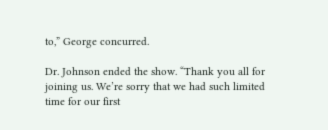to,” George concurred.

Dr. Johnson ended the show. “Thank you all for joining us. We’re sorry that we had such limited time for our first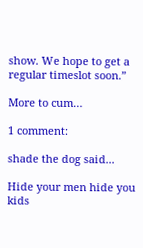show. We hope to get a regular timeslot soon.”

More to cum…

1 comment:

shade the dog said...

Hide your men hide you kids